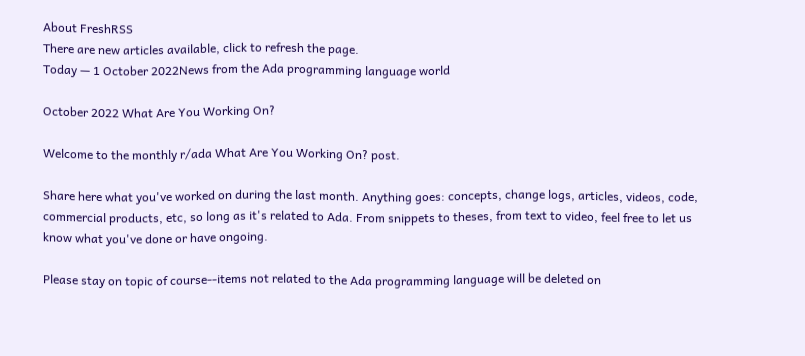About FreshRSS
There are new articles available, click to refresh the page.
Today — 1 October 2022News from the Ada programming language world

October 2022 What Are You Working On?

Welcome to the monthly r/ada What Are You Working On? post.

Share here what you've worked on during the last month. Anything goes: concepts, change logs, articles, videos, code, commercial products, etc, so long as it's related to Ada. From snippets to theses, from text to video, feel free to let us know what you've done or have ongoing.

Please stay on topic of course--items not related to the Ada programming language will be deleted on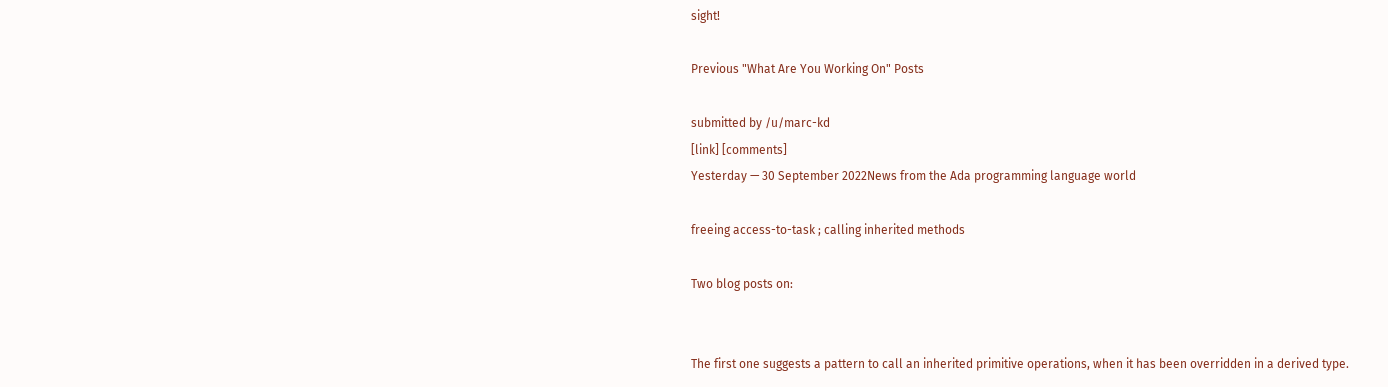sight!

Previous "What Are You Working On" Posts

submitted by /u/marc-kd
[link] [comments]
Yesterday — 30 September 2022News from the Ada programming language world

freeing access-to-task ; calling inherited methods

Two blog posts on:


The first one suggests a pattern to call an inherited primitive operations, when it has been overridden in a derived type.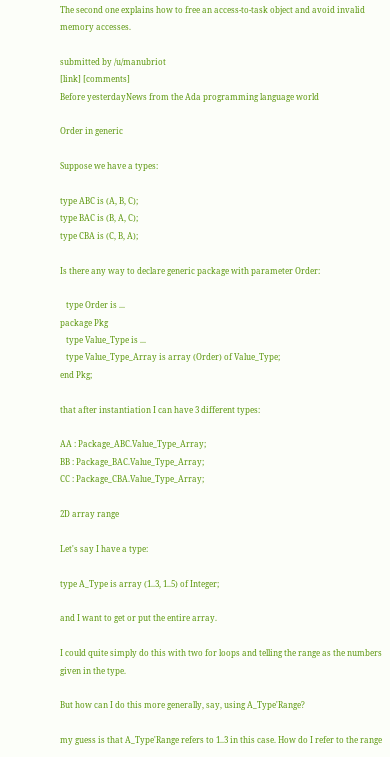The second one explains how to free an access-to-task object and avoid invalid memory accesses.

submitted by /u/manubriot
[link] [comments]
Before yesterdayNews from the Ada programming language world

Order in generic

Suppose we have a types:

type ABC is (A, B, C);
type BAC is (B, A, C);
type CBA is (C, B, A);

Is there any way to declare generic package with parameter Order:

   type Order is ...
package Pkg
   type Value_Type is ...
   type Value_Type_Array is array (Order) of Value_Type;
end Pkg;

that after instantiation I can have 3 different types:

AA : Package_ABC.Value_Type_Array;
BB : Package_BAC.Value_Type_Array;
CC : Package_CBA.Value_Type_Array;

2D array range

Let's say I have a type:

type A_Type is array (1..3, 1..5) of Integer;

and I want to get or put the entire array.

I could quite simply do this with two for loops and telling the range as the numbers given in the type.

But how can I do this more generally, say, using A_Type'Range?

my guess is that A_Type'Range refers to 1..3 in this case. How do I refer to the range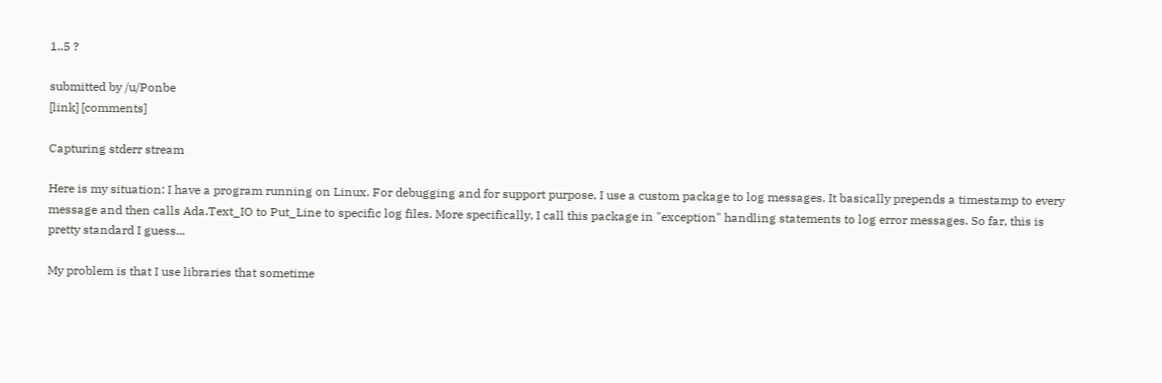1..5 ?

submitted by /u/Ponbe
[link] [comments]

Capturing stderr stream

Here is my situation: I have a program running on Linux. For debugging and for support purpose, I use a custom package to log messages. It basically prepends a timestamp to every message and then calls Ada.Text_IO to Put_Line to specific log files. More specifically, I call this package in "exception" handling statements to log error messages. So far, this is pretty standard I guess...

My problem is that I use libraries that sometime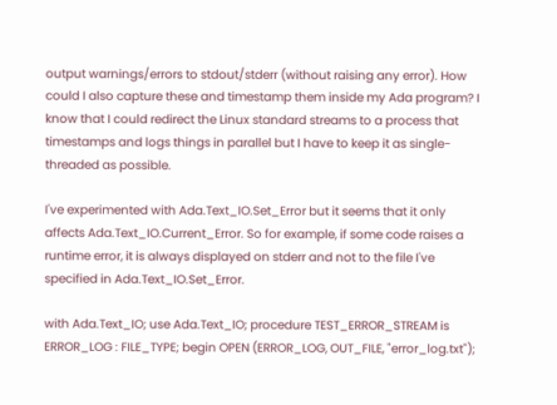output warnings/errors to stdout/stderr (without raising any error). How could I also capture these and timestamp them inside my Ada program? I know that I could redirect the Linux standard streams to a process that timestamps and logs things in parallel but I have to keep it as single-threaded as possible.

I've experimented with Ada.Text_IO.Set_Error but it seems that it only affects Ada.Text_IO.Current_Error. So for example, if some code raises a runtime error, it is always displayed on stderr and not to the file I've specified in Ada.Text_IO.Set_Error.

with Ada.Text_IO; use Ada.Text_IO; procedure TEST_ERROR_STREAM is ERROR_LOG : FILE_TYPE; begin OPEN (ERROR_LOG, OUT_FILE, "error_log.txt");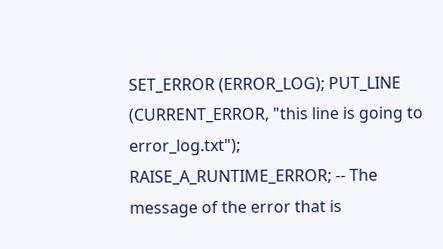SET_ERROR (ERROR_LOG); PUT_LINE (CURRENT_ERROR, "this line is going to error_log.txt"); RAISE_A_RUNTIME_ERROR; -- The message of the error that is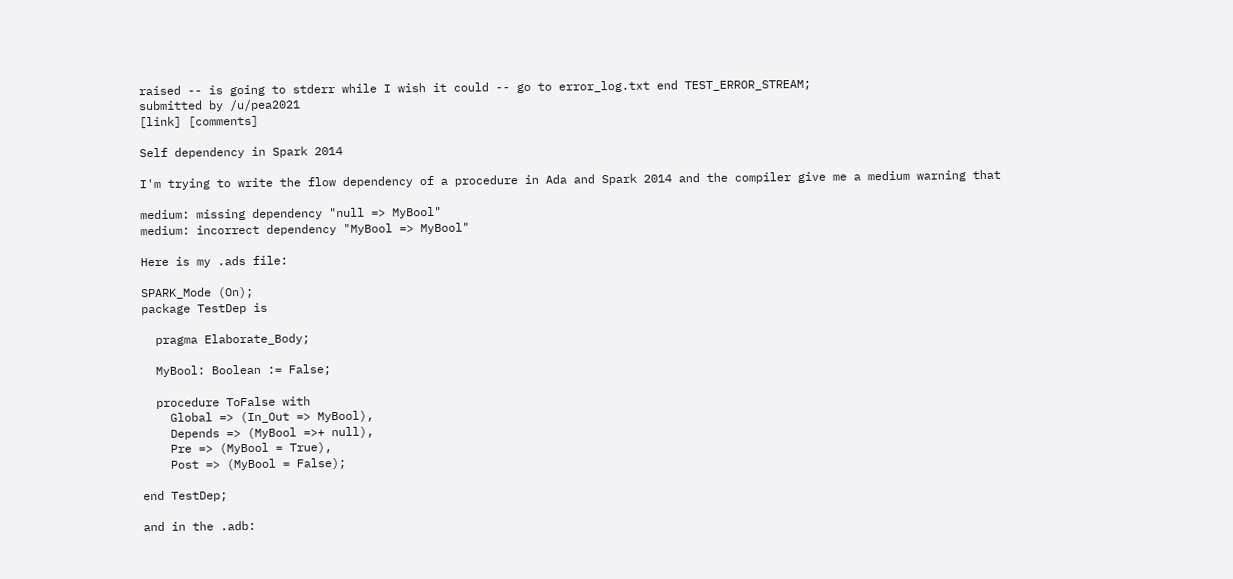raised -- is going to stderr while I wish it could -- go to error_log.txt end TEST_ERROR_STREAM;
submitted by /u/pea2021
[link] [comments]

Self dependency in Spark 2014

I'm trying to write the flow dependency of a procedure in Ada and Spark 2014 and the compiler give me a medium warning that

medium: missing dependency "null => MyBool"
medium: incorrect dependency "MyBool => MyBool"

Here is my .ads file:

SPARK_Mode (On);
package TestDep is

  pragma Elaborate_Body;

  MyBool: Boolean := False;

  procedure ToFalse with
    Global => (In_Out => MyBool),
    Depends => (MyBool =>+ null),
    Pre => (MyBool = True),
    Post => (MyBool = False);

end TestDep;

and in the .adb: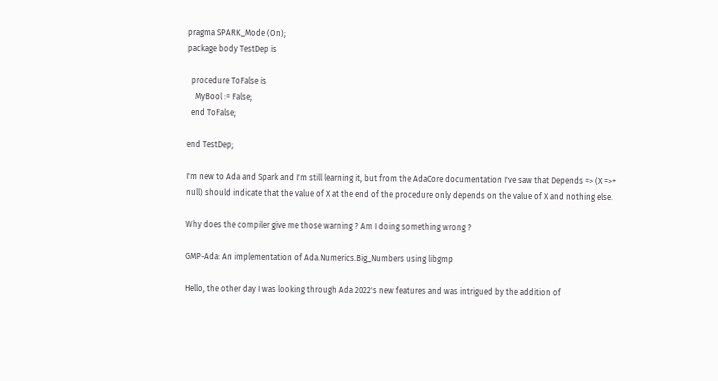pragma SPARK_Mode (On);
package body TestDep is

  procedure ToFalse is
    MyBool := False;
  end ToFalse;

end TestDep;

I'm new to Ada and Spark and I'm still learning it, but from the AdaCore documentation I've saw that Depends => (X =>+ null) should indicate that the value of X at the end of the procedure only depends on the value of X and nothing else.

Why does the compiler give me those warning ? Am I doing something wrong ?

GMP-Ada: An implementation of Ada.Numerics.Big_Numbers using libgmp

Hello, the other day I was looking through Ada 2022's new features and was intrigued by the addition of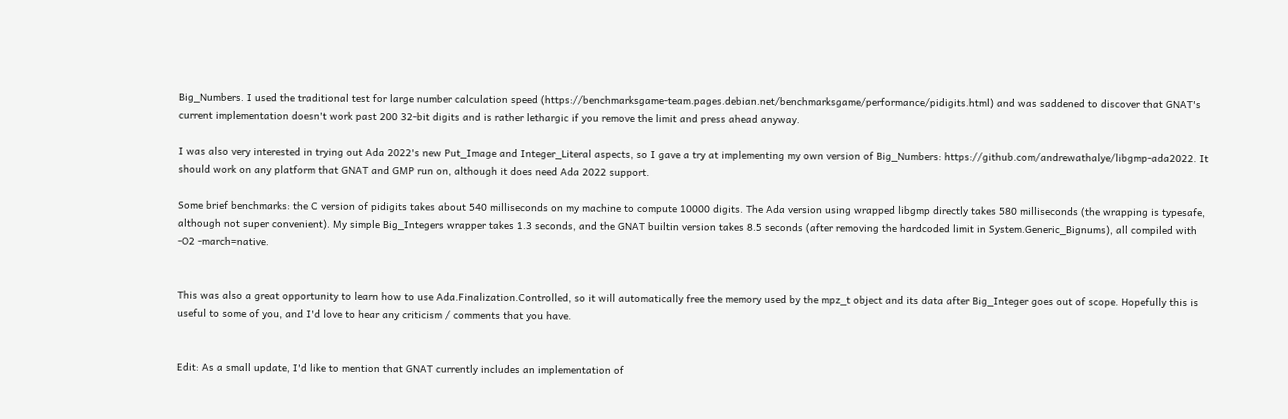Big_Numbers. I used the traditional test for large number calculation speed (https://benchmarksgame-team.pages.debian.net/benchmarksgame/performance/pidigits.html) and was saddened to discover that GNAT's current implementation doesn't work past 200 32-bit digits and is rather lethargic if you remove the limit and press ahead anyway.

I was also very interested in trying out Ada 2022's new Put_Image and Integer_Literal aspects, so I gave a try at implementing my own version of Big_Numbers: https://github.com/andrewathalye/libgmp-ada2022. It should work on any platform that GNAT and GMP run on, although it does need Ada 2022 support.

Some brief benchmarks: the C version of pidigits takes about 540 milliseconds on my machine to compute 10000 digits. The Ada version using wrapped libgmp directly takes 580 milliseconds (the wrapping is typesafe, although not super convenient). My simple Big_Integers wrapper takes 1.3 seconds, and the GNAT builtin version takes 8.5 seconds (after removing the hardcoded limit in System.Generic_Bignums), all compiled with -O2 -march=native.


This was also a great opportunity to learn how to use Ada.Finalization.Controlled, so it will automatically free the memory used by the mpz_t object and its data after Big_Integer goes out of scope. Hopefully this is useful to some of you, and I'd love to hear any criticism / comments that you have.


Edit: As a small update, I'd like to mention that GNAT currently includes an implementation of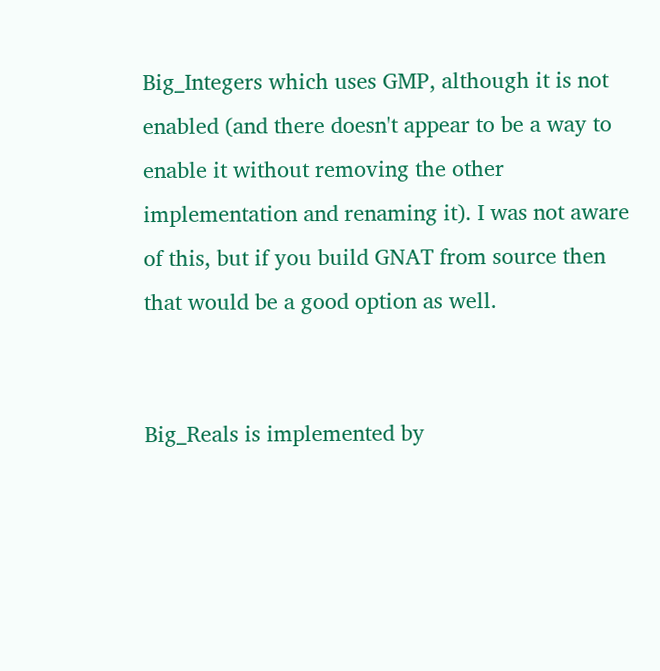Big_Integers which uses GMP, although it is not enabled (and there doesn't appear to be a way to enable it without removing the other implementation and renaming it). I was not aware of this, but if you build GNAT from source then that would be a good option as well.


Big_Reals is implemented by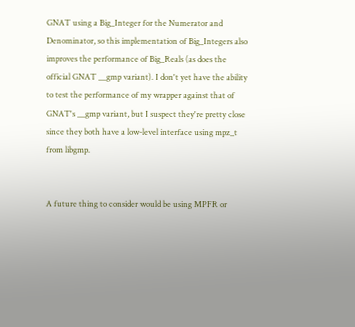GNAT using a Big_Integer for the Numerator and Denominator, so this implementation of Big_Integers also improves the performance of Big_Reals (as does the official GNAT __gmp variant). I don't yet have the ability to test the performance of my wrapper against that of GNAT's __gmp variant, but I suspect they're pretty close since they both have a low-level interface using mpz_t from libgmp.


A future thing to consider would be using MPFR or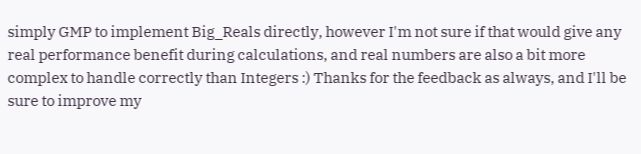simply GMP to implement Big_Reals directly, however I'm not sure if that would give any real performance benefit during calculations, and real numbers are also a bit more complex to handle correctly than Integers :) Thanks for the feedback as always, and I'll be sure to improve my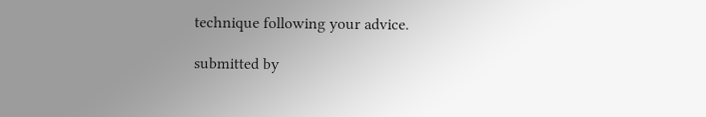technique following your advice.

submitted by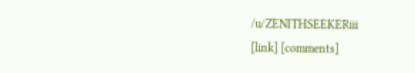/u/ZENITHSEEKERiii
[link] [comments]